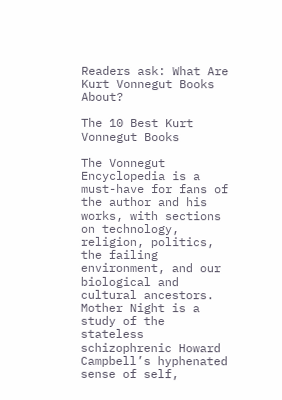Readers ask: What Are Kurt Vonnegut Books About?

The 10 Best Kurt Vonnegut Books

The Vonnegut Encyclopedia is a must-have for fans of the author and his works, with sections on technology, religion, politics, the failing environment, and our biological and cultural ancestors. Mother Night is a study of the stateless schizophrenic Howard Campbell’s hyphenated sense of self,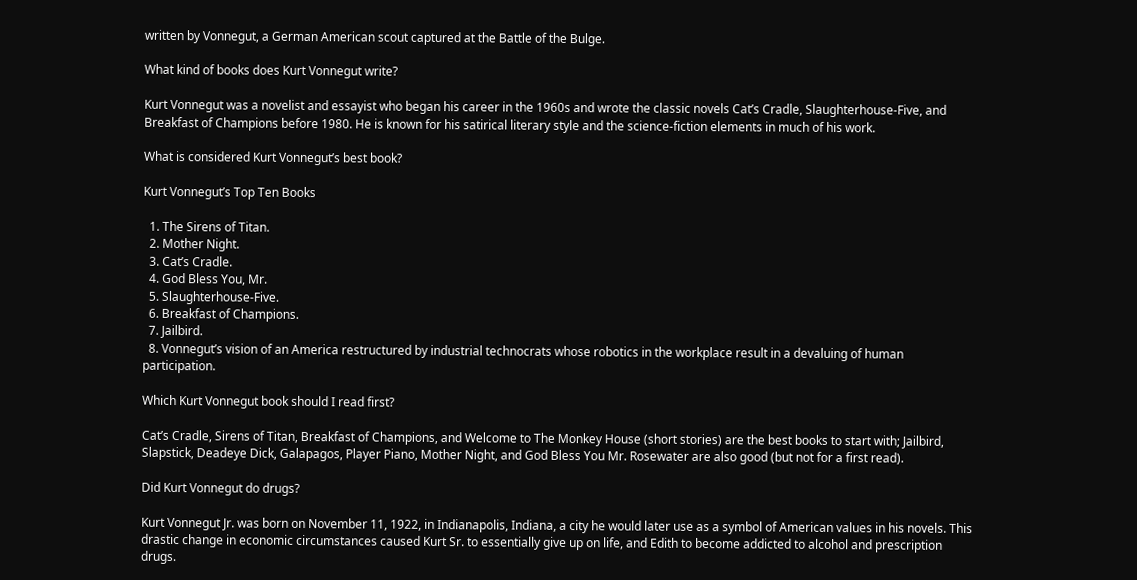written by Vonnegut, a German American scout captured at the Battle of the Bulge.

What kind of books does Kurt Vonnegut write?

Kurt Vonnegut was a novelist and essayist who began his career in the 1960s and wrote the classic novels Cat’s Cradle, Slaughterhouse-Five, and Breakfast of Champions before 1980. He is known for his satirical literary style and the science-fiction elements in much of his work.

What is considered Kurt Vonnegut’s best book?

Kurt Vonnegut’s Top Ten Books

  1. The Sirens of Titan.
  2. Mother Night.
  3. Cat’s Cradle.
  4. God Bless You, Mr.
  5. Slaughterhouse-Five.
  6. Breakfast of Champions.
  7. Jailbird.
  8. Vonnegut’s vision of an America restructured by industrial technocrats whose robotics in the workplace result in a devaluing of human participation.

Which Kurt Vonnegut book should I read first?

Cat’s Cradle, Sirens of Titan, Breakfast of Champions, and Welcome to The Monkey House (short stories) are the best books to start with; Jailbird, Slapstick, Deadeye Dick, Galapagos, Player Piano, Mother Night, and God Bless You Mr. Rosewater are also good (but not for a first read).

Did Kurt Vonnegut do drugs?

Kurt Vonnegut Jr. was born on November 11, 1922, in Indianapolis, Indiana, a city he would later use as a symbol of American values in his novels. This drastic change in economic circumstances caused Kurt Sr. to essentially give up on life, and Edith to become addicted to alcohol and prescription drugs.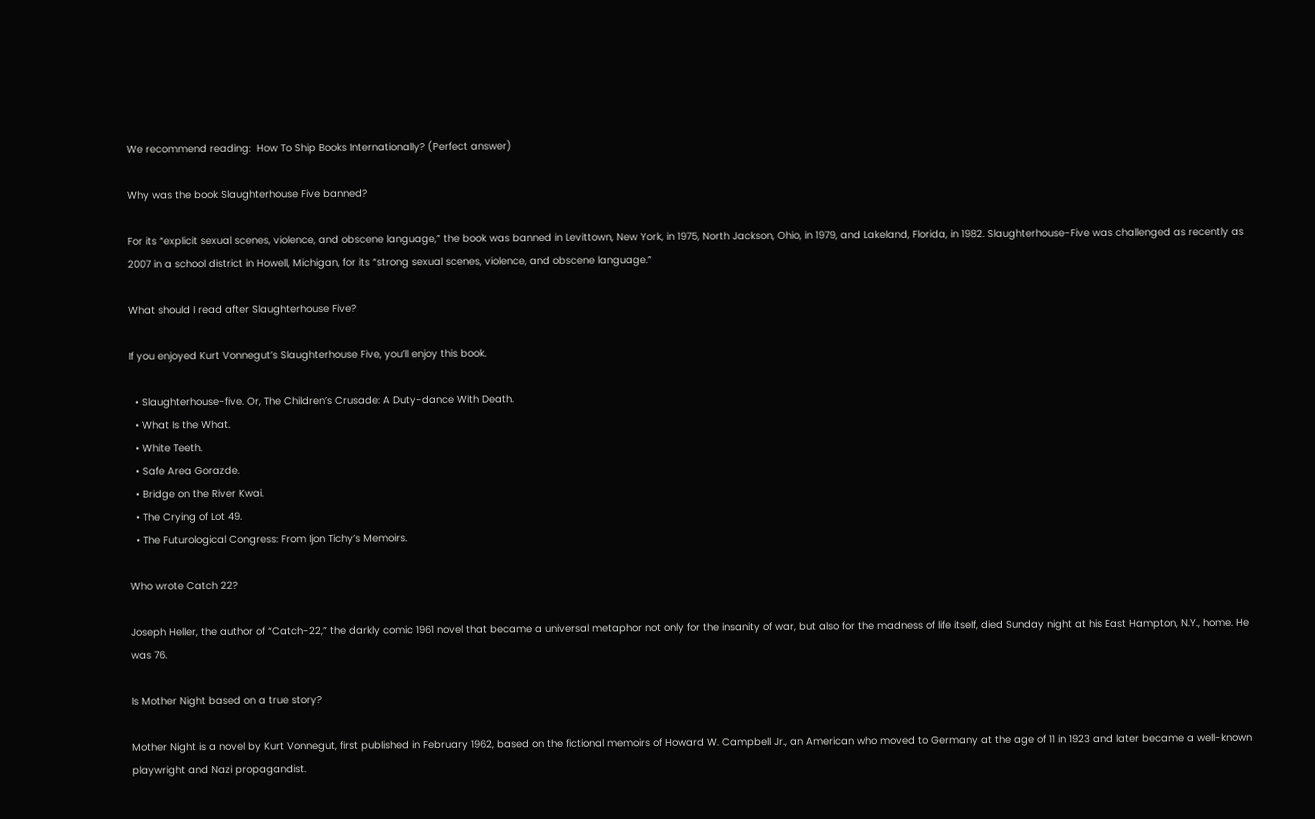We recommend reading:  How To Ship Books Internationally? (Perfect answer)

Why was the book Slaughterhouse Five banned?

For its “explicit sexual scenes, violence, and obscene language,” the book was banned in Levittown, New York, in 1975, North Jackson, Ohio, in 1979, and Lakeland, Florida, in 1982. Slaughterhouse-Five was challenged as recently as 2007 in a school district in Howell, Michigan, for its “strong sexual scenes, violence, and obscene language.”

What should I read after Slaughterhouse Five?

If you enjoyed Kurt Vonnegut’s Slaughterhouse Five, you’ll enjoy this book.

  • Slaughterhouse-five. Or, The Children’s Crusade: A Duty-dance With Death.
  • What Is the What.
  • White Teeth.
  • Safe Area Gorazde.
  • Bridge on the River Kwai.
  • The Crying of Lot 49.
  • The Futurological Congress: From Ijon Tichy’s Memoirs.

Who wrote Catch 22?

Joseph Heller, the author of “Catch-22,” the darkly comic 1961 novel that became a universal metaphor not only for the insanity of war, but also for the madness of life itself, died Sunday night at his East Hampton, N.Y., home. He was 76.

Is Mother Night based on a true story?

Mother Night is a novel by Kurt Vonnegut, first published in February 1962, based on the fictional memoirs of Howard W. Campbell Jr., an American who moved to Germany at the age of 11 in 1923 and later became a well-known playwright and Nazi propagandist.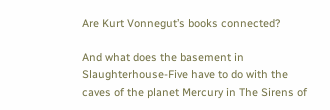Are Kurt Vonnegut’s books connected?

And what does the basement in Slaughterhouse-Five have to do with the caves of the planet Mercury in The Sirens of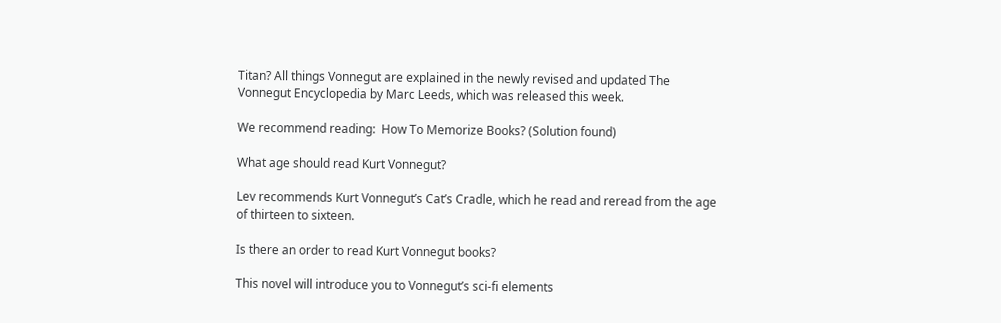Titan? All things Vonnegut are explained in the newly revised and updated The Vonnegut Encyclopedia by Marc Leeds, which was released this week.

We recommend reading:  How To Memorize Books? (Solution found)

What age should read Kurt Vonnegut?

Lev recommends Kurt Vonnegut’s Cat’s Cradle, which he read and reread from the age of thirteen to sixteen.

Is there an order to read Kurt Vonnegut books?

This novel will introduce you to Vonnegut’s sci-fi elements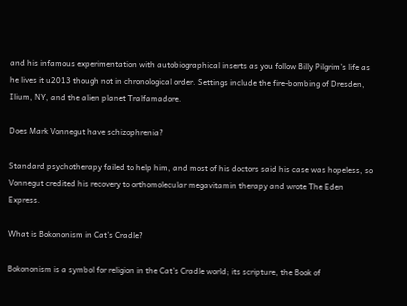and his infamous experimentation with autobiographical inserts as you follow Billy Pilgrim’s life as he lives it u2013 though not in chronological order. Settings include the fire-bombing of Dresden, Ilium, NY, and the alien planet Tralfamadore.

Does Mark Vonnegut have schizophrenia?

Standard psychotherapy failed to help him, and most of his doctors said his case was hopeless, so Vonnegut credited his recovery to orthomolecular megavitamin therapy and wrote The Eden Express.

What is Bokononism in Cat’s Cradle?

Bokononism is a symbol for religion in the Cat’s Cradle world; its scripture, the Book of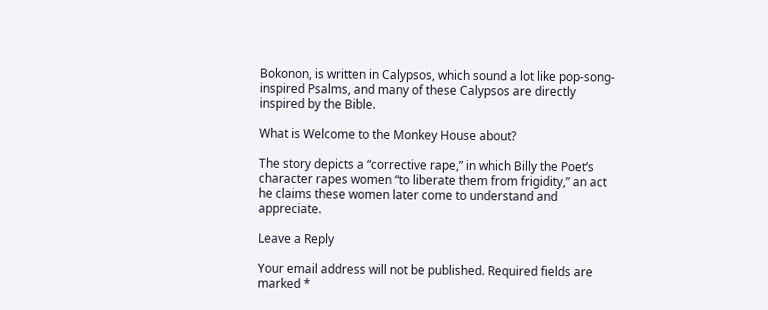Bokonon, is written in Calypsos, which sound a lot like pop-song-inspired Psalms, and many of these Calypsos are directly inspired by the Bible.

What is Welcome to the Monkey House about?

The story depicts a “corrective rape,” in which Billy the Poet’s character rapes women “to liberate them from frigidity,” an act he claims these women later come to understand and appreciate.

Leave a Reply

Your email address will not be published. Required fields are marked *